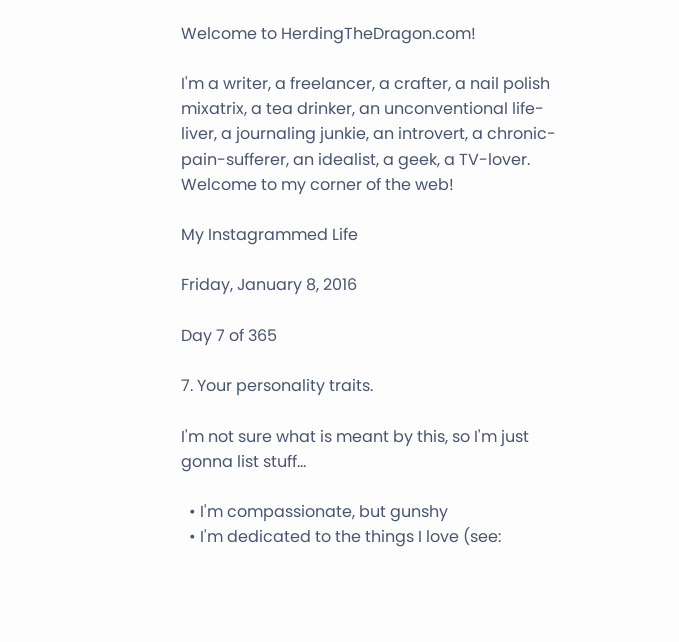Welcome to HerdingTheDragon.com!

I'm a writer, a freelancer, a crafter, a nail polish mixatrix, a tea drinker, an unconventional life-liver, a journaling junkie, an introvert, a chronic-pain-sufferer, an idealist, a geek, a TV-lover. Welcome to my corner of the web!

My Instagrammed Life

Friday, January 8, 2016

Day 7 of 365

7. Your personality traits.

I'm not sure what is meant by this, so I'm just gonna list stuff...

  • I'm compassionate, but gunshy
  • I'm dedicated to the things I love (see: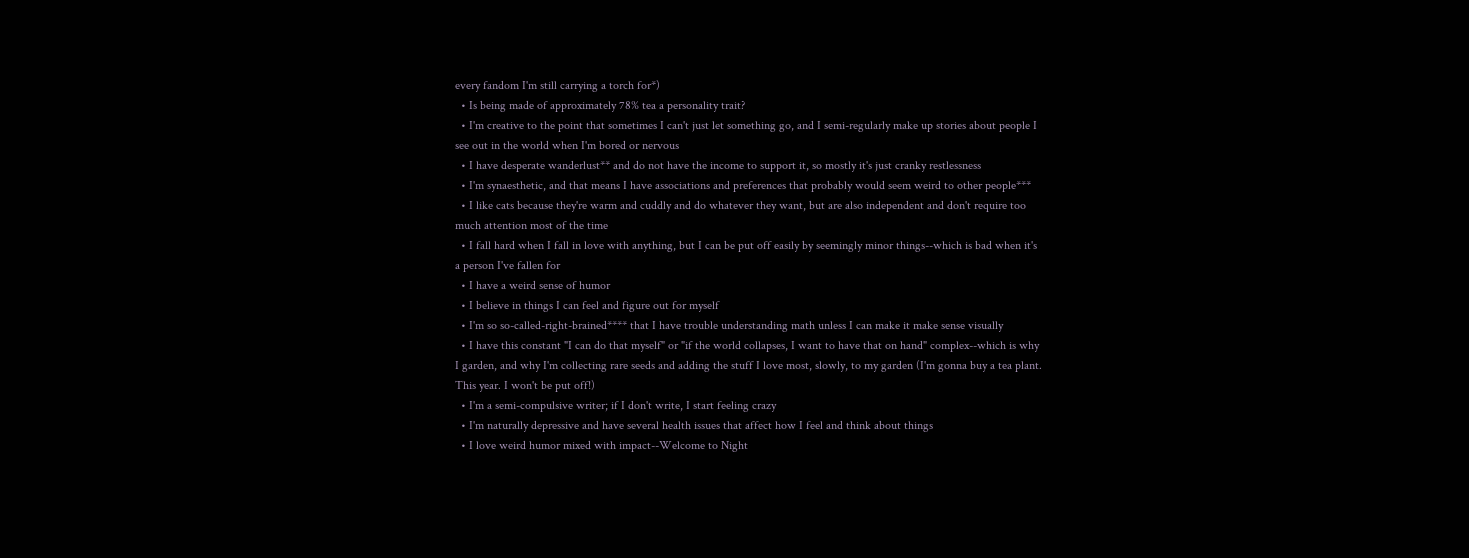every fandom I'm still carrying a torch for*)
  • Is being made of approximately 78% tea a personality trait?
  • I'm creative to the point that sometimes I can't just let something go, and I semi-regularly make up stories about people I see out in the world when I'm bored or nervous
  • I have desperate wanderlust** and do not have the income to support it, so mostly it's just cranky restlessness
  • I'm synaesthetic, and that means I have associations and preferences that probably would seem weird to other people***
  • I like cats because they're warm and cuddly and do whatever they want, but are also independent and don't require too much attention most of the time
  • I fall hard when I fall in love with anything, but I can be put off easily by seemingly minor things--which is bad when it's a person I've fallen for
  • I have a weird sense of humor
  • I believe in things I can feel and figure out for myself
  • I'm so so-called-right-brained**** that I have trouble understanding math unless I can make it make sense visually
  • I have this constant "I can do that myself" or "if the world collapses, I want to have that on hand" complex--which is why I garden, and why I'm collecting rare seeds and adding the stuff I love most, slowly, to my garden (I'm gonna buy a tea plant. This year. I won't be put off!)
  • I'm a semi-compulsive writer; if I don't write, I start feeling crazy
  • I'm naturally depressive and have several health issues that affect how I feel and think about things
  • I love weird humor mixed with impact--Welcome to Night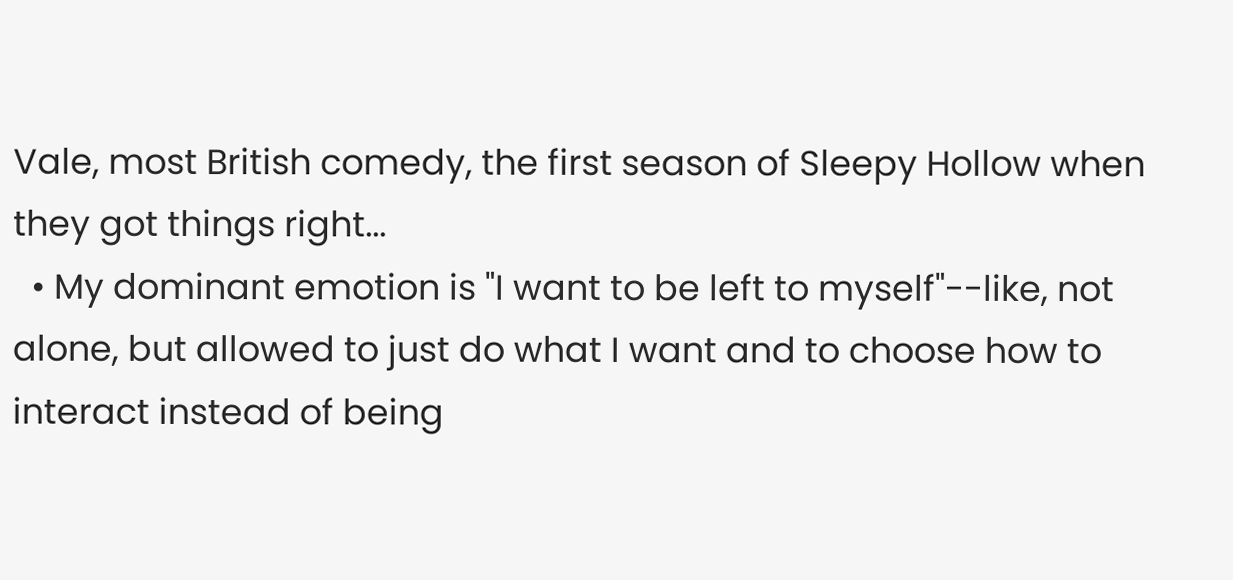Vale, most British comedy, the first season of Sleepy Hollow when they got things right...
  • My dominant emotion is "I want to be left to myself"--like, not alone, but allowed to just do what I want and to choose how to interact instead of being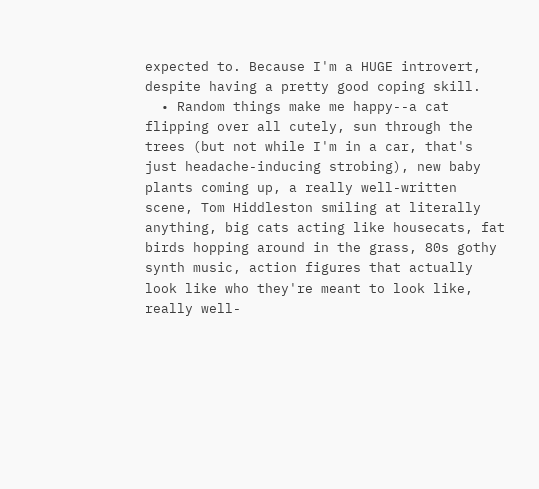expected to. Because I'm a HUGE introvert, despite having a pretty good coping skill.
  • Random things make me happy--a cat flipping over all cutely, sun through the trees (but not while I'm in a car, that's just headache-inducing strobing), new baby plants coming up, a really well-written scene, Tom Hiddleston smiling at literally anything, big cats acting like housecats, fat birds hopping around in the grass, 80s gothy synth music, action figures that actually look like who they're meant to look like, really well-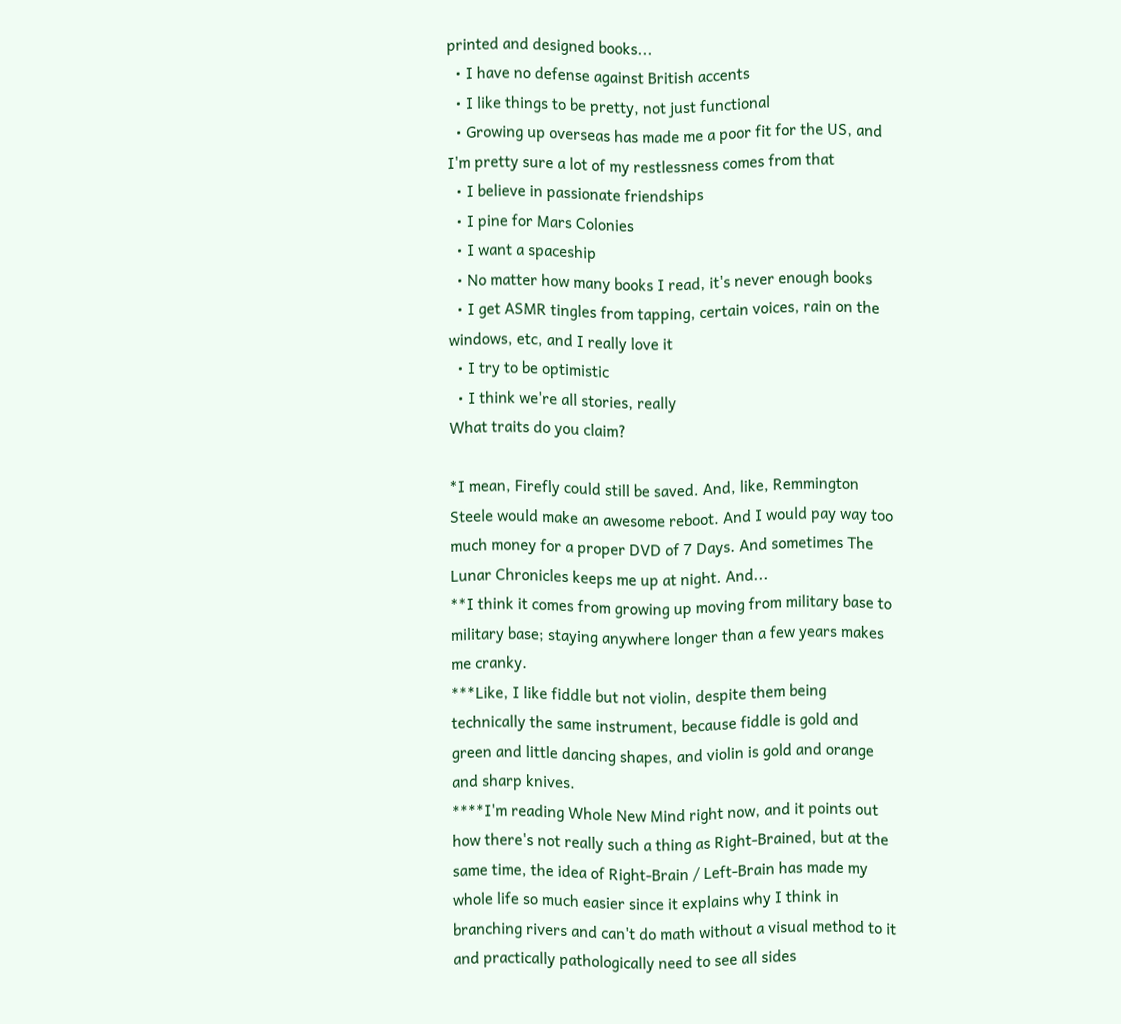printed and designed books...
  • I have no defense against British accents
  • I like things to be pretty, not just functional
  • Growing up overseas has made me a poor fit for the US, and I'm pretty sure a lot of my restlessness comes from that
  • I believe in passionate friendships
  • I pine for Mars Colonies
  • I want a spaceship
  • No matter how many books I read, it's never enough books
  • I get ASMR tingles from tapping, certain voices, rain on the windows, etc, and I really love it
  • I try to be optimistic
  • I think we're all stories, really
What traits do you claim?

*I mean, Firefly could still be saved. And, like, Remmington Steele would make an awesome reboot. And I would pay way too much money for a proper DVD of 7 Days. And sometimes The Lunar Chronicles keeps me up at night. And...
**I think it comes from growing up moving from military base to military base; staying anywhere longer than a few years makes me cranky.
***Like, I like fiddle but not violin, despite them being technically the same instrument, because fiddle is gold and green and little dancing shapes, and violin is gold and orange and sharp knives.
****I'm reading Whole New Mind right now, and it points out how there's not really such a thing as Right-Brained, but at the same time, the idea of Right-Brain / Left-Brain has made my whole life so much easier since it explains why I think in branching rivers and can't do math without a visual method to it and practically pathologically need to see all sides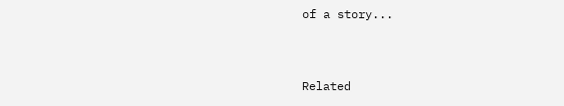of a story...


Related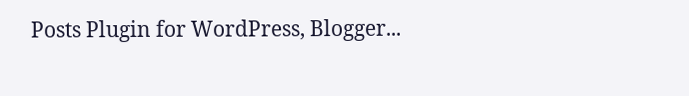Posts Plugin for WordPress, Blogger...